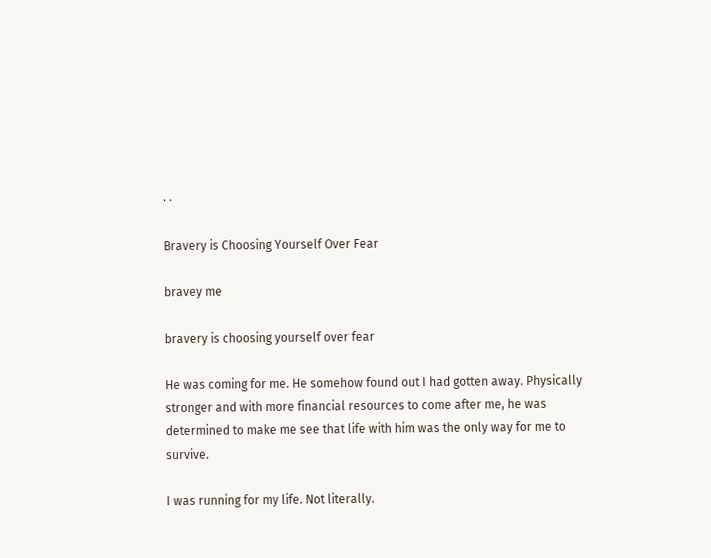· ·

Bravery is Choosing Yourself Over Fear

bravey me

bravery is choosing yourself over fear

He was coming for me. He somehow found out I had gotten away. Physically stronger and with more financial resources to come after me, he was determined to make me see that life with him was the only way for me to survive.

I was running for my life. Not literally.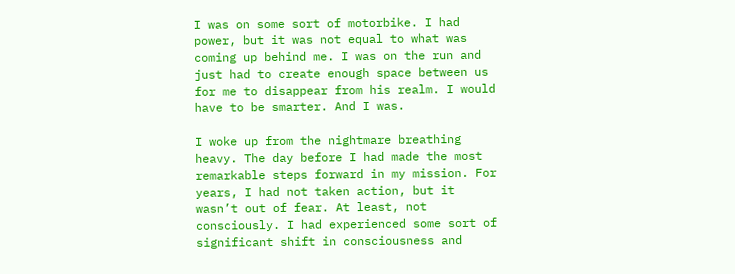I was on some sort of motorbike. I had power, but it was not equal to what was coming up behind me. I was on the run and just had to create enough space between us for me to disappear from his realm. I would have to be smarter. And I was.

I woke up from the nightmare breathing heavy. The day before I had made the most remarkable steps forward in my mission. For years, I had not taken action, but it wasn’t out of fear. At least, not consciously. I had experienced some sort of significant shift in consciousness and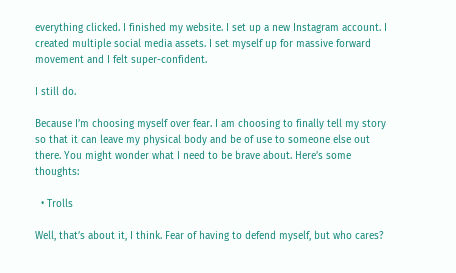everything clicked. I finished my website. I set up a new Instagram account. I created multiple social media assets. I set myself up for massive forward movement and I felt super-confident.

I still do.

Because I’m choosing myself over fear. I am choosing to finally tell my story so that it can leave my physical body and be of use to someone else out there. You might wonder what I need to be brave about. Here’s some thoughts:

  • Trolls

Well, that’s about it, I think. Fear of having to defend myself, but who cares?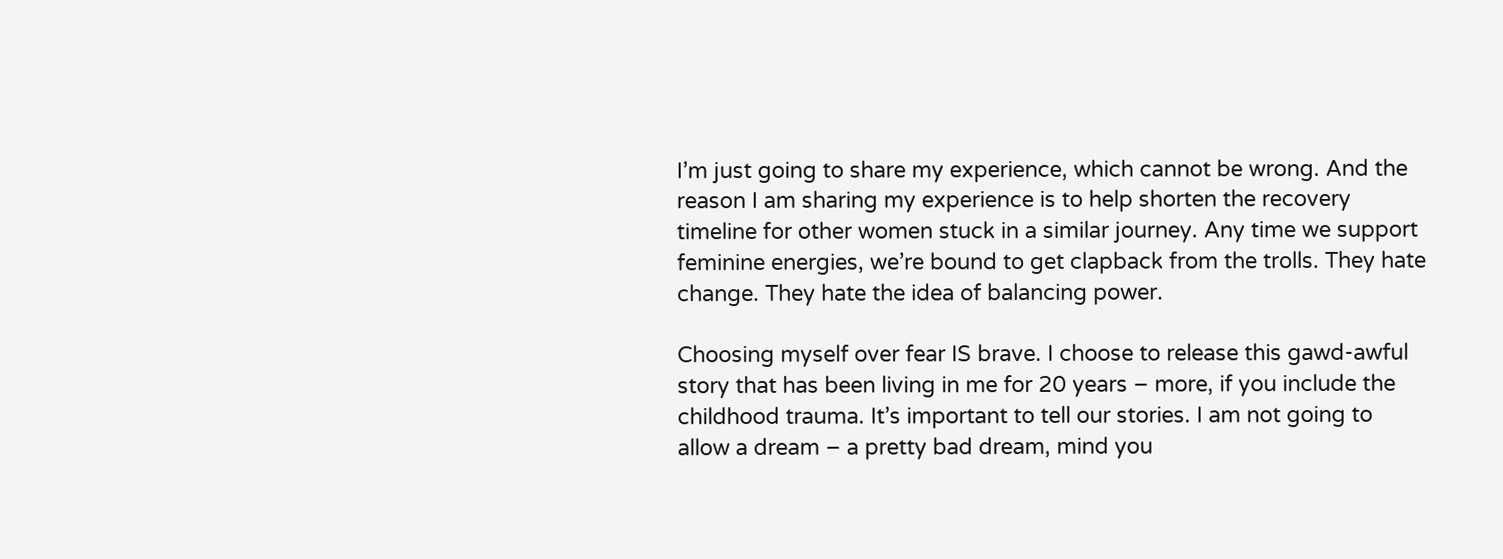I’m just going to share my experience, which cannot be wrong. And the reason I am sharing my experience is to help shorten the recovery timeline for other women stuck in a similar journey. Any time we support feminine energies, we’re bound to get clapback from the trolls. They hate change. They hate the idea of balancing power.

Choosing myself over fear IS brave. I choose to release this gawd-awful story that has been living in me for 20 years – more, if you include the childhood trauma. It’s important to tell our stories. I am not going to allow a dream – a pretty bad dream, mind you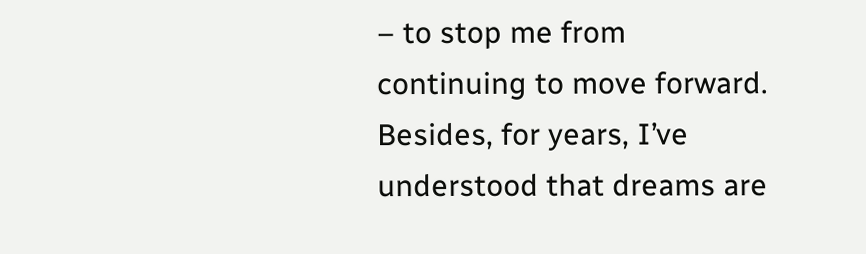– to stop me from continuing to move forward. Besides, for years, I’ve understood that dreams are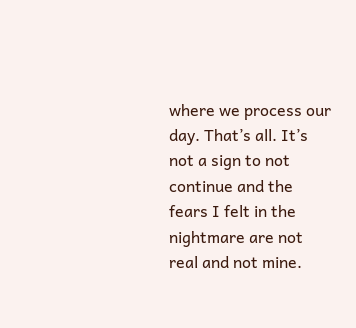where we process our day. That’s all. It’s not a sign to not continue and the fears I felt in the nightmare are not real and not mine.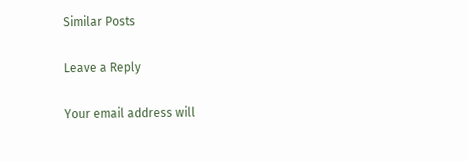Similar Posts

Leave a Reply

Your email address will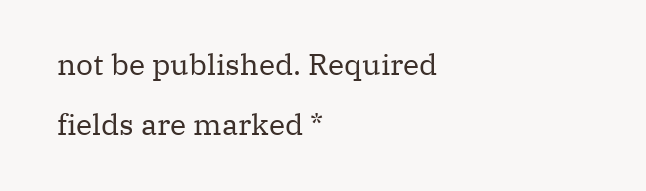not be published. Required fields are marked *